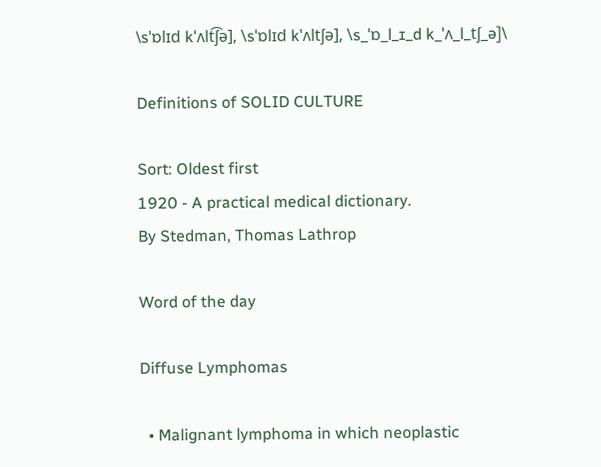\sˈɒlɪd kˈʌlt͡ʃə], \sˈɒlɪd kˈʌltʃə], \s_ˈɒ_l_ɪ_d k_ˈʌ_l_tʃ_ə]\

Definitions of SOLID CULTURE

Sort: Oldest first
1920 - A practical medical dictionary.
By Stedman, Thomas Lathrop

Word of the day

Diffuse Lymphomas

  • Malignant lymphoma in which neoplastic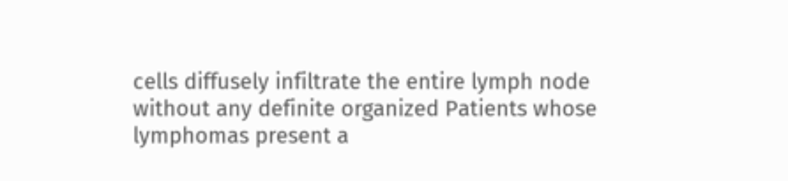cells diffusely infiltrate the entire lymph node without any definite organized Patients whose lymphomas present a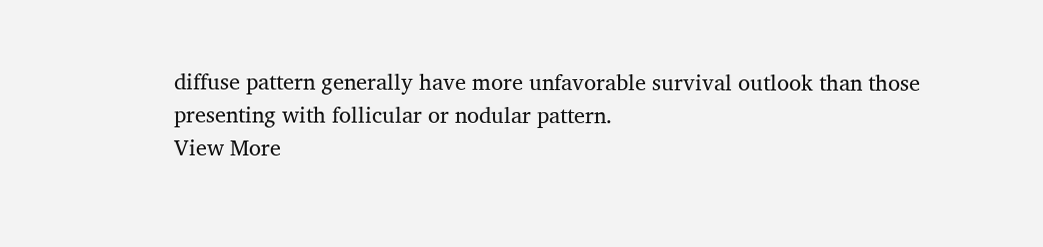diffuse pattern generally have more unfavorable survival outlook than those presenting with follicular or nodular pattern.
View More